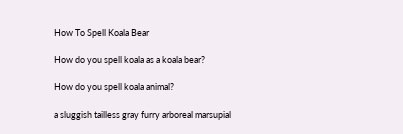How To Spell Koala Bear

How do you spell koala as a koala bear?

How do you spell koala animal?

a sluggish tailless gray furry arboreal marsupial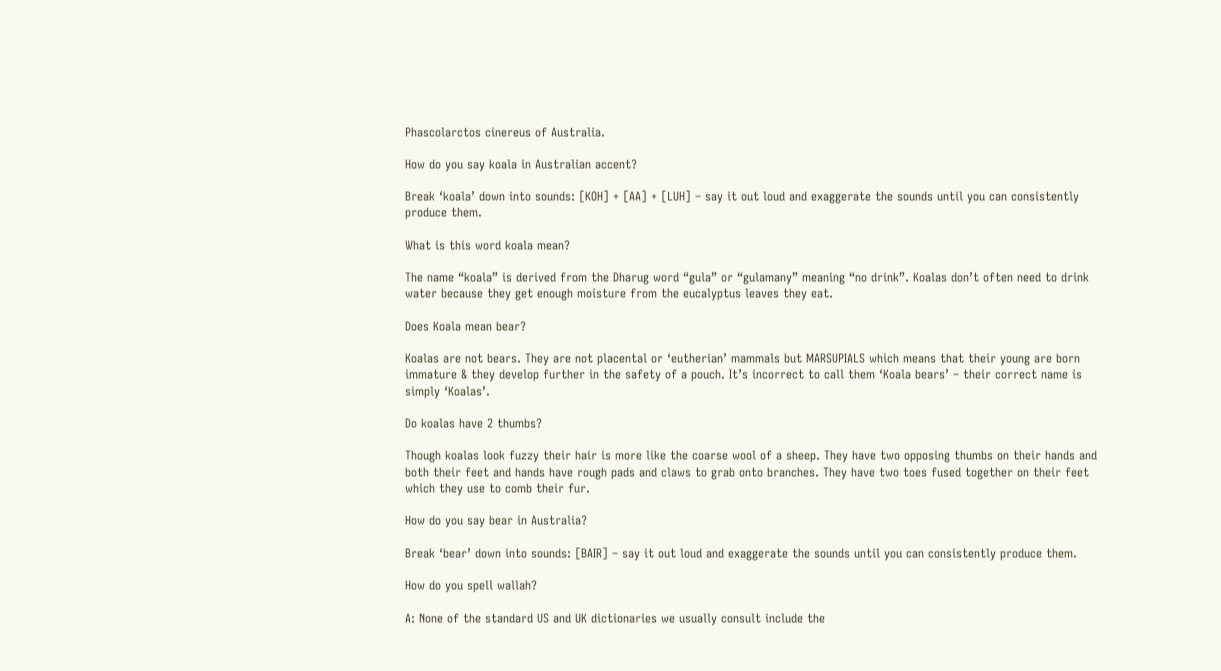Phascolarctos cinereus of Australia.

How do you say koala in Australian accent?

Break ‘koala’ down into sounds: [KOH] + [AA] + [LUH] – say it out loud and exaggerate the sounds until you can consistently produce them.

What is this word koala mean?

The name “koala” is derived from the Dharug word “gula” or “gulamany” meaning “no drink”. Koalas don’t often need to drink water because they get enough moisture from the eucalyptus leaves they eat.

Does Koala mean bear?

Koalas are not bears. They are not placental or ‘eutherian’ mammals but MARSUPIALS which means that their young are born immature & they develop further in the safety of a pouch. It’s incorrect to call them ‘Koala bears’ – their correct name is simply ‘Koalas’.

Do koalas have 2 thumbs?

Though koalas look fuzzy their hair is more like the coarse wool of a sheep. They have two opposing thumbs on their hands and both their feet and hands have rough pads and claws to grab onto branches. They have two toes fused together on their feet which they use to comb their fur.

How do you say bear in Australia?

Break ‘bear’ down into sounds: [BAIR] – say it out loud and exaggerate the sounds until you can consistently produce them.

How do you spell wallah?

A: None of the standard US and UK dictionaries we usually consult include the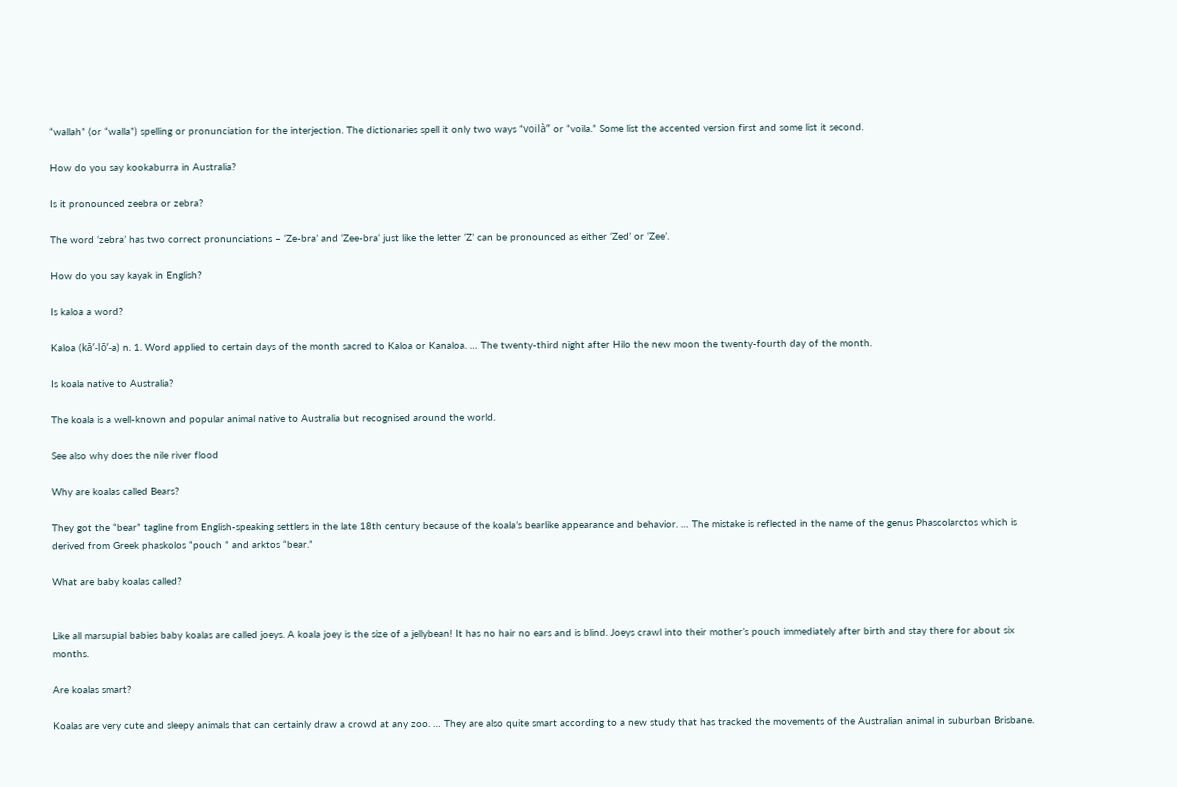“wallah” (or “walla”) spelling or pronunciation for the interjection. The dictionaries spell it only two ways “voilà” or “voila.” Some list the accented version first and some list it second.

How do you say kookaburra in Australia?

Is it pronounced zeebra or zebra?

The word ‘zebra’ has two correct pronunciations – ‘Ze-bra’ and ‘Zee-bra‘ just like the letter ‘Z’ can be pronounced as either ‘Zed’ or ‘Zee’.

How do you say kayak in English?

Is kaloa a word?

Kaloa (kā’-lō’-a) n. 1. Word applied to certain days of the month sacred to Kaloa or Kanaloa. … The twenty-third night after Hilo the new moon the twenty-fourth day of the month.

Is koala native to Australia?

The koala is a well-known and popular animal native to Australia but recognised around the world.

See also why does the nile river flood

Why are koalas called Bears?

They got the “bear” tagline from English-speaking settlers in the late 18th century because of the koala’s bearlike appearance and behavior. … The mistake is reflected in the name of the genus Phascolarctos which is derived from Greek phaskolos “pouch ” and arktos “bear.”

What are baby koalas called?


Like all marsupial babies baby koalas are called joeys. A koala joey is the size of a jellybean! It has no hair no ears and is blind. Joeys crawl into their mother’s pouch immediately after birth and stay there for about six months.

Are koalas smart?

Koalas are very cute and sleepy animals that can certainly draw a crowd at any zoo. … They are also quite smart according to a new study that has tracked the movements of the Australian animal in suburban Brisbane.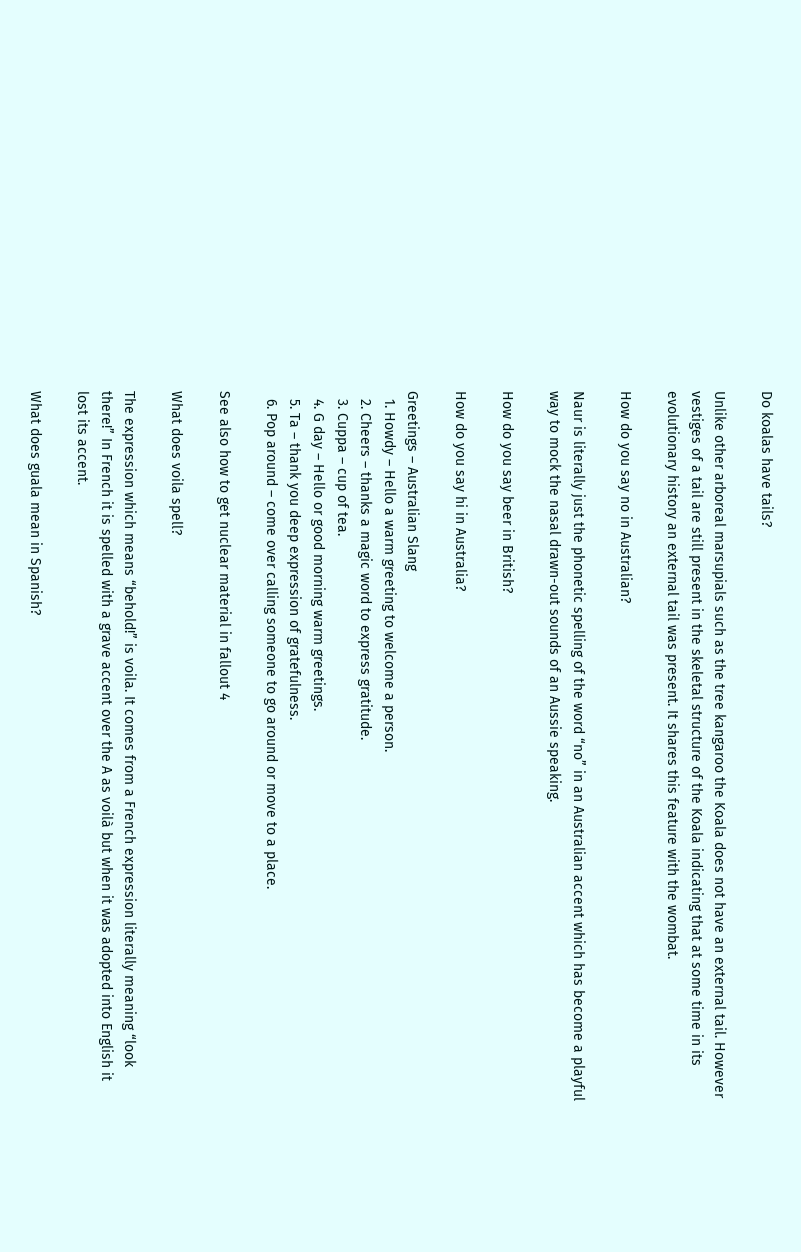Do koalas have tails?

Unlike other arboreal marsupials such as the tree kangaroo the Koala does not have an external tail. However vestiges of a tail are still present in the skeletal structure of the Koala indicating that at some time in its evolutionary history an external tail was present. It shares this feature with the wombat.

How do you say no in Australian?

Naur is literally just the phonetic spelling of the word “no” in an Australian accent which has become a playful way to mock the nasal drawn-out sounds of an Aussie speaking.

How do you say beer in British?

How do you say hi in Australia?

Greetings – Australian Slang
  1. Howdy – Hello a warm greeting to welcome a person.
  2. Cheers – thanks a magic word to express gratitude.
  3. Cuppa – cup of tea.
  4. G day – Hello or good morning warm greetings.
  5. Ta – thank you deep expression of gratefulness.
  6. Pop around – come over calling someone to go around or move to a place.

See also how to get nuclear material in fallout 4

What does voila spell?

The expression which means “behold!” is voila. It comes from a French expression literally meaning “look there!” In French it is spelled with a grave accent over the A as voilà but when it was adopted into English it lost its accent.

What does guala mean in Spanish?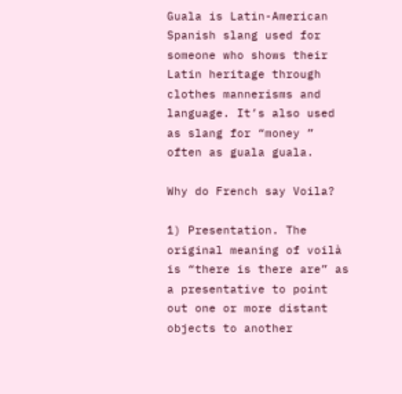Guala is Latin-American Spanish slang used for someone who shows their Latin heritage through clothes mannerisms and language. It’s also used as slang for “money ” often as guala guala.

Why do French say Voila?

1) Presentation. The original meaning of voilà is “there is there are” as a presentative to point out one or more distant objects to another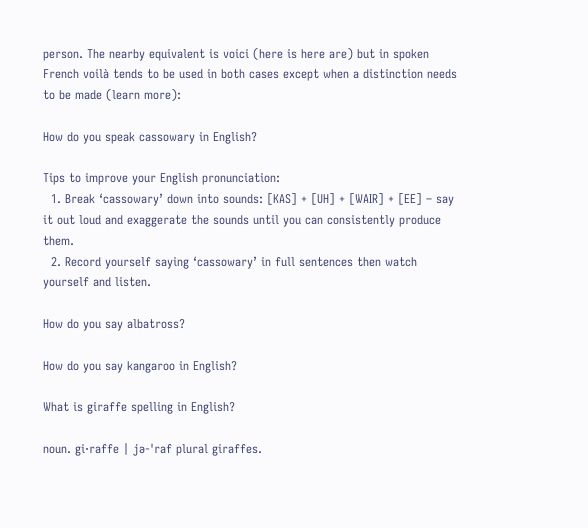person. The nearby equivalent is voici (here is here are) but in spoken French voilà tends to be used in both cases except when a distinction needs to be made (learn more):

How do you speak cassowary in English?

Tips to improve your English pronunciation:
  1. Break ‘cassowary’ down into sounds: [KAS] + [UH] + [WAIR] + [EE] – say it out loud and exaggerate the sounds until you can consistently produce them.
  2. Record yourself saying ‘cassowary’ in full sentences then watch yourself and listen.

How do you say albatross?

How do you say kangaroo in English?

What is giraffe spelling in English?

noun. gi·raffe | jə-ˈraf plural giraffes.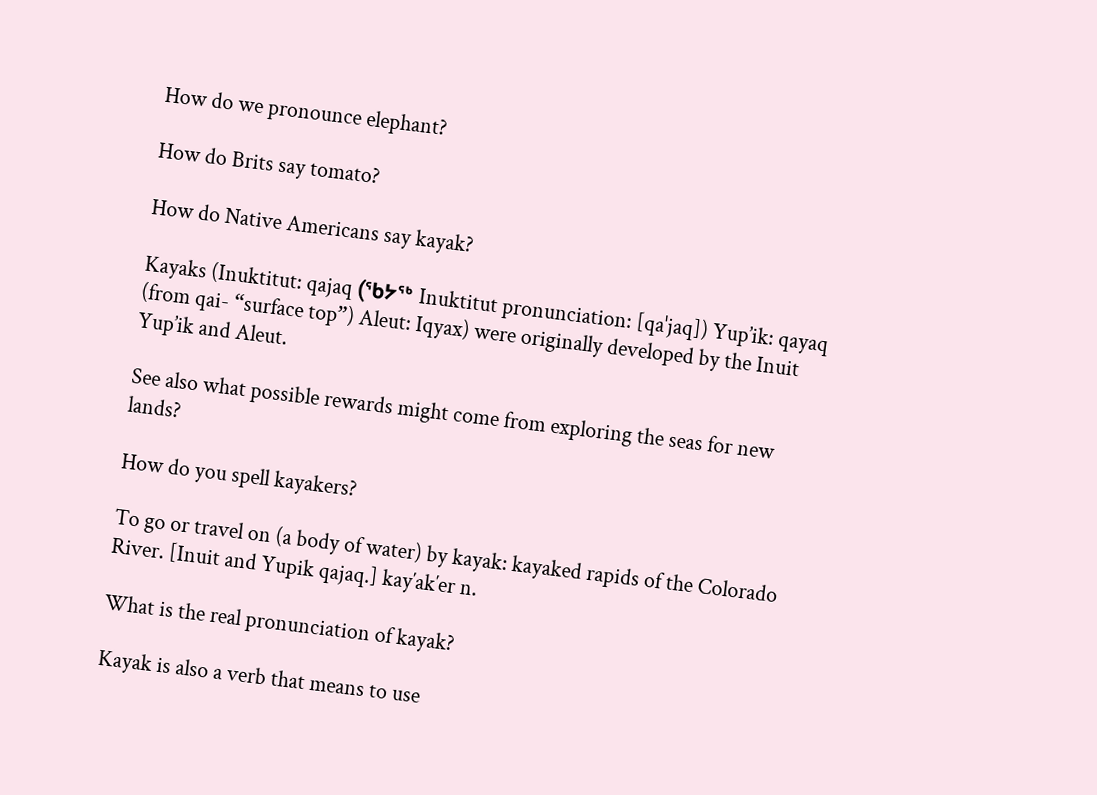How do we pronounce elephant?

How do Brits say tomato?

How do Native Americans say kayak?

Kayaks (Inuktitut: qajaq (ᖃᔭᖅ Inuktitut pronunciation: [qaˈjaq]) Yup’ik: qayaq (from qai- “surface top”) Aleut: Iqyax) were originally developed by the Inuit Yup’ik and Aleut.

See also what possible rewards might come from exploring the seas for new lands?

How do you spell kayakers?

To go or travel on (a body of water) by kayak: kayaked rapids of the Colorado River. [Inuit and Yupik qajaq.] kay′ak′er n.

What is the real pronunciation of kayak?

Kayak is also a verb that means to use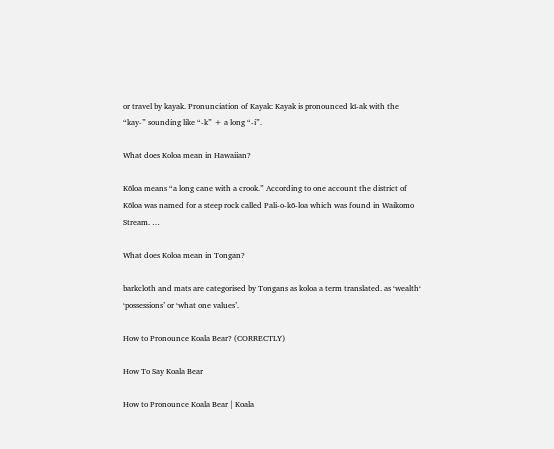or travel by kayak. Pronunciation of Kayak: Kayak is pronounced kī-ak with the “kay-” sounding like “-k” + a long “-i”.

What does Koloa mean in Hawaiian?

Kōloa means “a long cane with a crook.” According to one account the district of Kōloa was named for a steep rock called Pali-o-kō-loa which was found in Waikomo Stream. …

What does Koloa mean in Tongan?

barkcloth and mats are categorised by Tongans as koloa a term translated. as ‘wealth‘ ‘possessions’ or ‘what one values’.

How to Pronounce Koala Bear? (CORRECTLY)

How To Say Koala Bear

How to Pronounce Koala Bear | Koala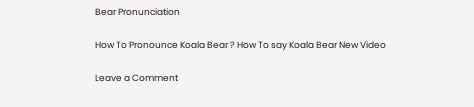Bear Pronunciation

How To Pronounce Koala Bear ? How To say Koala Bear New Video

Leave a Comment